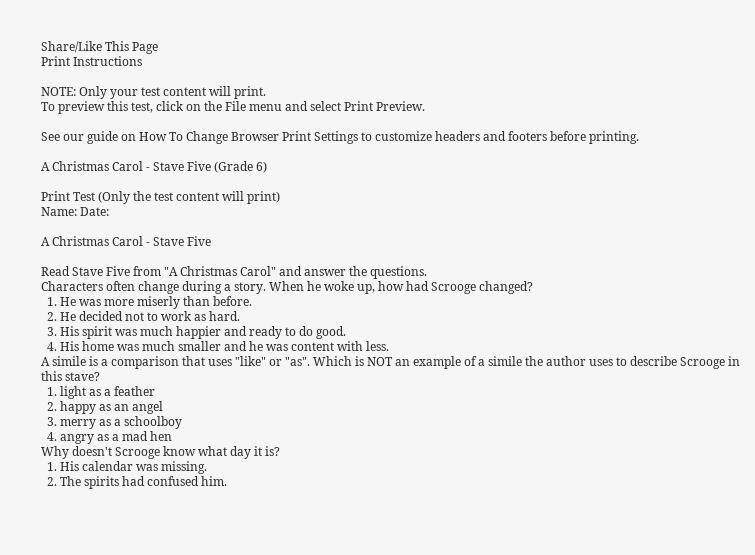Share/Like This Page
Print Instructions

NOTE: Only your test content will print.
To preview this test, click on the File menu and select Print Preview.

See our guide on How To Change Browser Print Settings to customize headers and footers before printing.

A Christmas Carol - Stave Five (Grade 6)

Print Test (Only the test content will print)
Name: Date:

A Christmas Carol - Stave Five

Read Stave Five from "A Christmas Carol" and answer the questions.
Characters often change during a story. When he woke up, how had Scrooge changed?
  1. He was more miserly than before.
  2. He decided not to work as hard.
  3. His spirit was much happier and ready to do good.
  4. His home was much smaller and he was content with less.
A simile is a comparison that uses "like" or "as". Which is NOT an example of a simile the author uses to describe Scrooge in this stave?
  1. light as a feather
  2. happy as an angel
  3. merry as a schoolboy
  4. angry as a mad hen
Why doesn't Scrooge know what day it is?
  1. His calendar was missing.
  2. The spirits had confused him.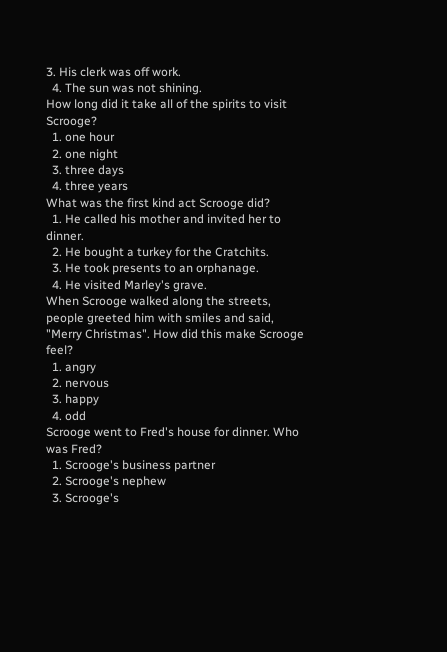3. His clerk was off work.
  4. The sun was not shining.
How long did it take all of the spirits to visit Scrooge?
  1. one hour
  2. one night
  3. three days
  4. three years
What was the first kind act Scrooge did?
  1. He called his mother and invited her to dinner.
  2. He bought a turkey for the Cratchits.
  3. He took presents to an orphanage.
  4. He visited Marley's grave.
When Scrooge walked along the streets, people greeted him with smiles and said, "Merry Christmas". How did this make Scrooge feel?
  1. angry
  2. nervous
  3. happy
  4. odd
Scrooge went to Fred's house for dinner. Who was Fred?
  1. Scrooge's business partner
  2. Scrooge's nephew
  3. Scrooge's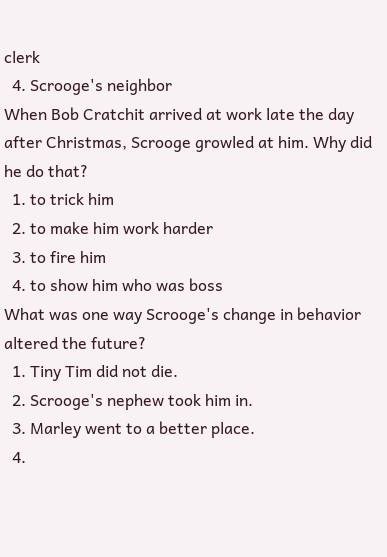clerk
  4. Scrooge's neighbor
When Bob Cratchit arrived at work late the day after Christmas, Scrooge growled at him. Why did he do that?
  1. to trick him
  2. to make him work harder
  3. to fire him
  4. to show him who was boss
What was one way Scrooge's change in behavior altered the future?
  1. Tiny Tim did not die.
  2. Scrooge's nephew took him in.
  3. Marley went to a better place.
  4.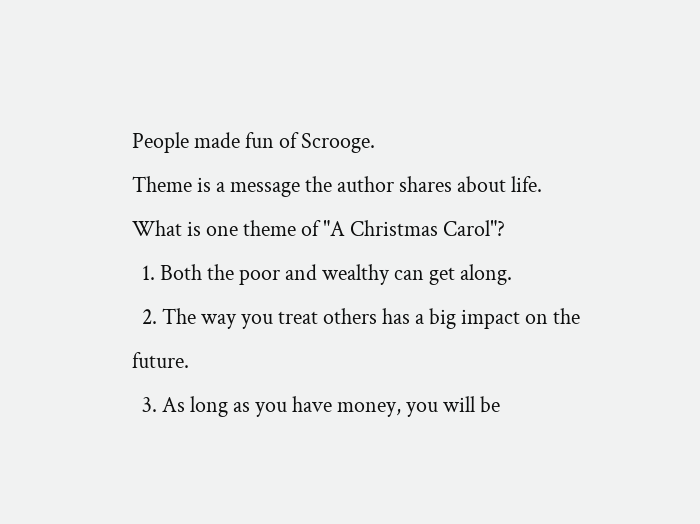People made fun of Scrooge.
Theme is a message the author shares about life. What is one theme of "A Christmas Carol"?
  1. Both the poor and wealthy can get along.
  2. The way you treat others has a big impact on the future.
  3. As long as you have money, you will be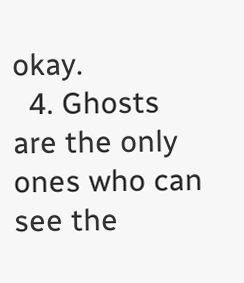okay.
  4. Ghosts are the only ones who can see the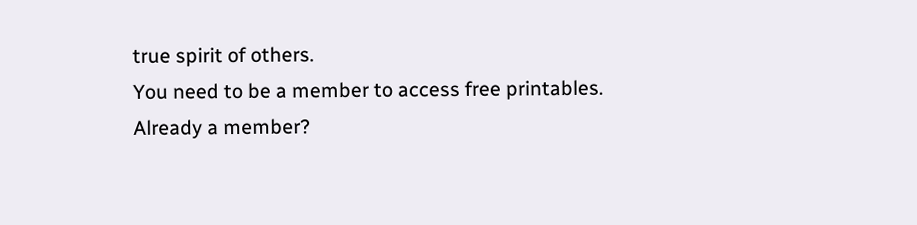true spirit of others.
You need to be a member to access free printables.
Already a member?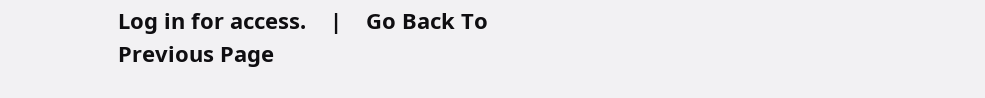Log in for access.    |    Go Back To Previous Page